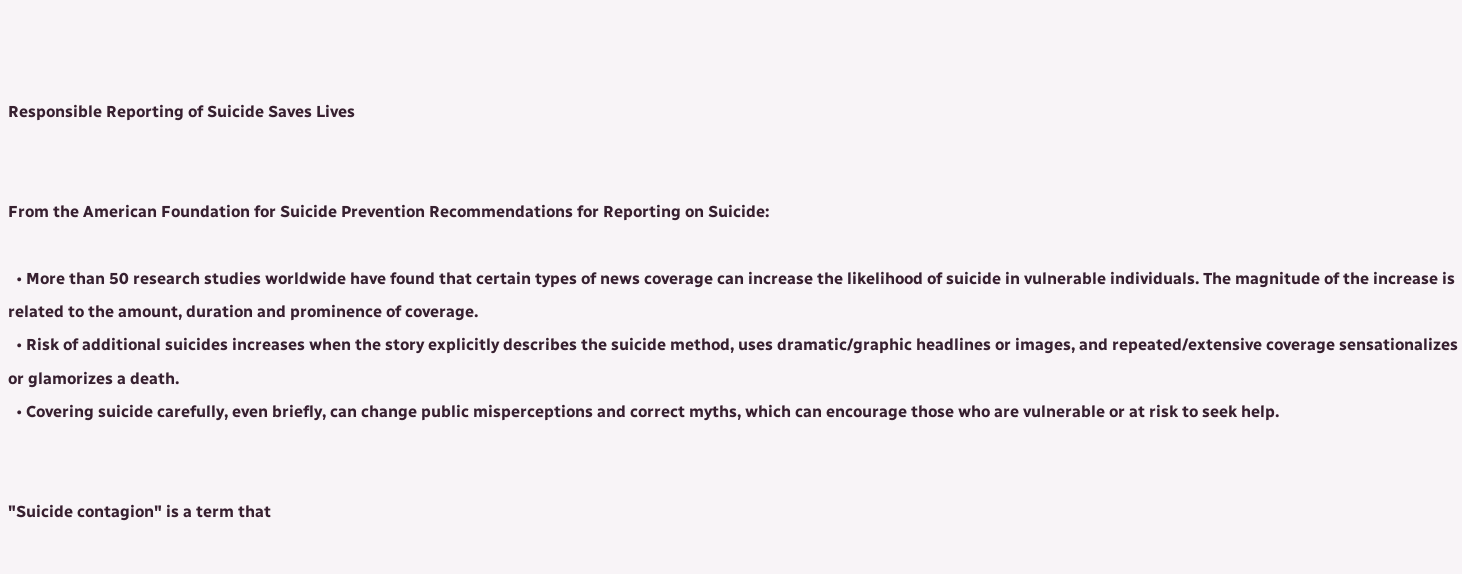Responsible Reporting of Suicide Saves Lives


From the American Foundation for Suicide Prevention Recommendations for Reporting on Suicide:

  • More than 50 research studies worldwide have found that certain types of news coverage can increase the likelihood of suicide in vulnerable individuals. The magnitude of the increase is related to the amount, duration and prominence of coverage.
  • Risk of additional suicides increases when the story explicitly describes the suicide method, uses dramatic/graphic headlines or images, and repeated/extensive coverage sensationalizes or glamorizes a death.
  • Covering suicide carefully, even briefly, can change public misperceptions and correct myths, which can encourage those who are vulnerable or at risk to seek help.


"Suicide contagion" is a term that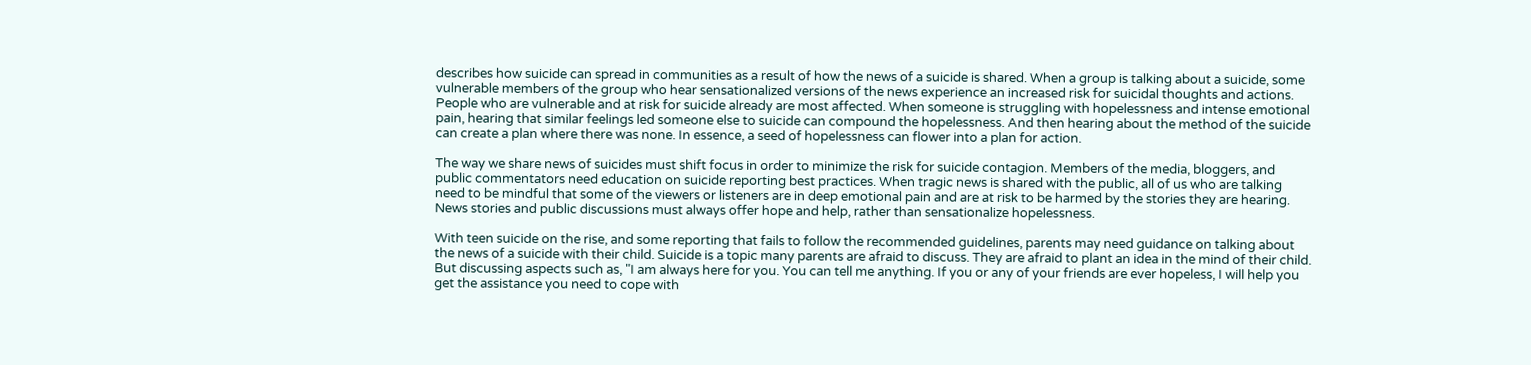describes how suicide can spread in communities as a result of how the news of a suicide is shared. When a group is talking about a suicide, some vulnerable members of the group who hear sensationalized versions of the news experience an increased risk for suicidal thoughts and actions. People who are vulnerable and at risk for suicide already are most affected. When someone is struggling with hopelessness and intense emotional pain, hearing that similar feelings led someone else to suicide can compound the hopelessness. And then hearing about the method of the suicide can create a plan where there was none. In essence, a seed of hopelessness can flower into a plan for action.

The way we share news of suicides must shift focus in order to minimize the risk for suicide contagion. Members of the media, bloggers, and public commentators need education on suicide reporting best practices. When tragic news is shared with the public, all of us who are talking need to be mindful that some of the viewers or listeners are in deep emotional pain and are at risk to be harmed by the stories they are hearing. News stories and public discussions must always offer hope and help, rather than sensationalize hopelessness.

With teen suicide on the rise, and some reporting that fails to follow the recommended guidelines, parents may need guidance on talking about the news of a suicide with their child. Suicide is a topic many parents are afraid to discuss. They are afraid to plant an idea in the mind of their child. But discussing aspects such as, "I am always here for you. You can tell me anything. If you or any of your friends are ever hopeless, I will help you get the assistance you need to cope with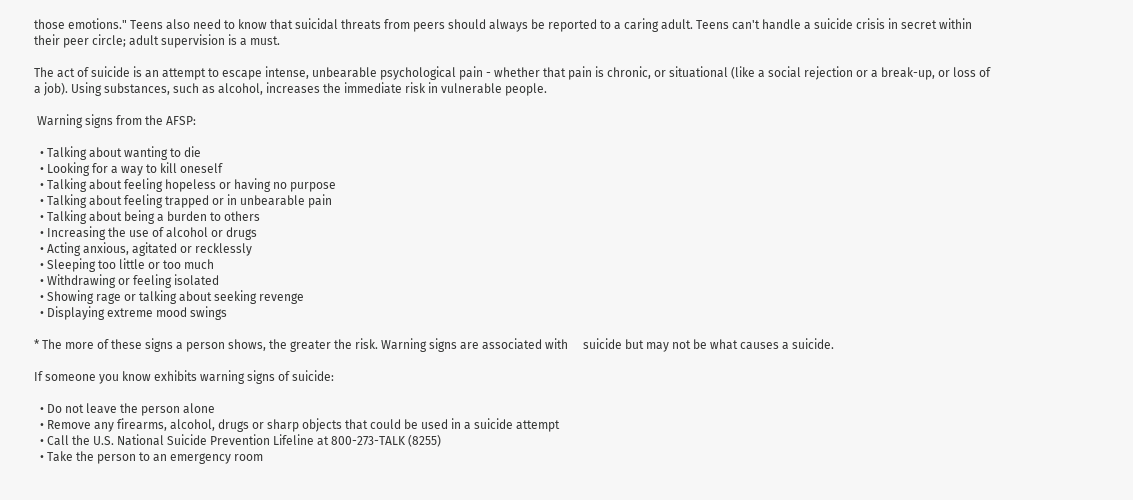those emotions." Teens also need to know that suicidal threats from peers should always be reported to a caring adult. Teens can't handle a suicide crisis in secret within their peer circle; adult supervision is a must.

The act of suicide is an attempt to escape intense, unbearable psychological pain - whether that pain is chronic, or situational (like a social rejection or a break-up, or loss of a job). Using substances, such as alcohol, increases the immediate risk in vulnerable people.

 Warning signs from the AFSP:

  • Talking about wanting to die
  • Looking for a way to kill oneself
  • Talking about feeling hopeless or having no purpose
  • Talking about feeling trapped or in unbearable pain
  • Talking about being a burden to others
  • Increasing the use of alcohol or drugs
  • Acting anxious, agitated or recklessly
  • Sleeping too little or too much
  • Withdrawing or feeling isolated
  • Showing rage or talking about seeking revenge
  • Displaying extreme mood swings

* The more of these signs a person shows, the greater the risk. Warning signs are associated with     suicide but may not be what causes a suicide.

If someone you know exhibits warning signs of suicide:

  • Do not leave the person alone
  • Remove any firearms, alcohol, drugs or sharp objects that could be used in a suicide attempt
  • Call the U.S. National Suicide Prevention Lifeline at 800-273-TALK (8255)
  • Take the person to an emergency room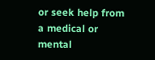or seek help from a medical or mental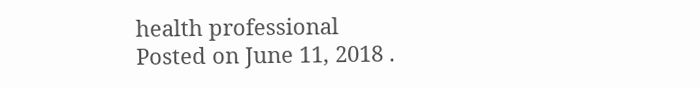health professional
Posted on June 11, 2018 .